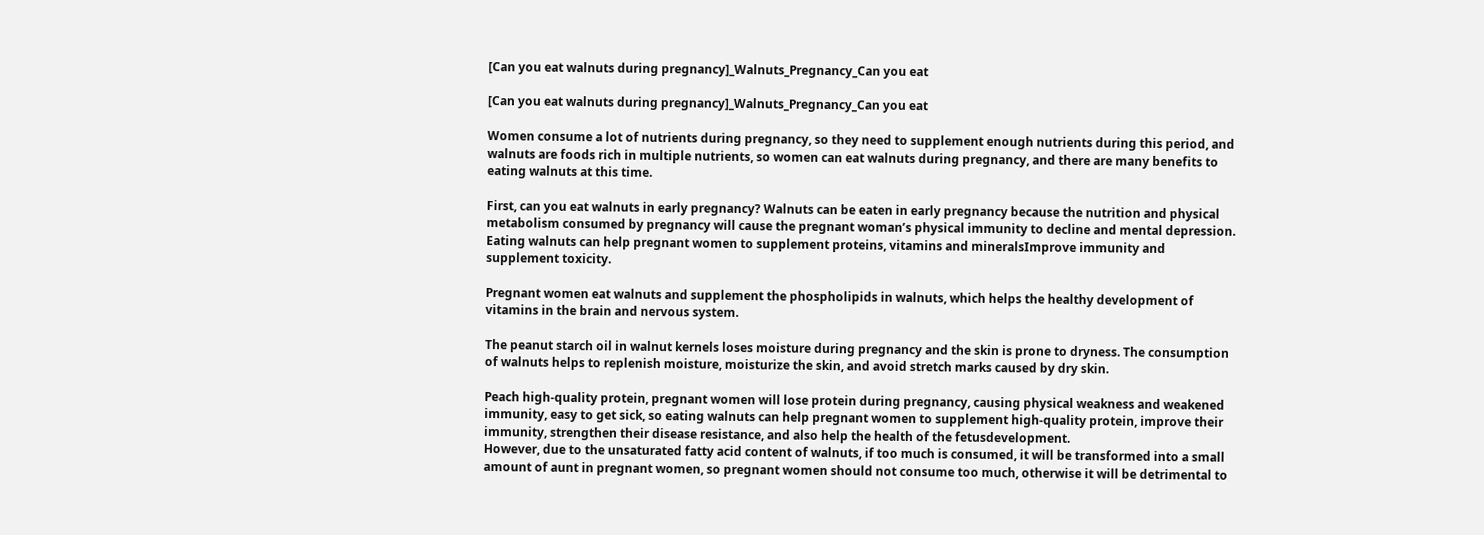[Can you eat walnuts during pregnancy]_Walnuts_Pregnancy_Can you eat

[Can you eat walnuts during pregnancy]_Walnuts_Pregnancy_Can you eat

Women consume a lot of nutrients during pregnancy, so they need to supplement enough nutrients during this period, and walnuts are foods rich in multiple nutrients, so women can eat walnuts during pregnancy, and there are many benefits to eating walnuts at this time.

First, can you eat walnuts in early pregnancy? Walnuts can be eaten in early pregnancy because the nutrition and physical metabolism consumed by pregnancy will cause the pregnant woman’s physical immunity to decline and mental depression. Eating walnuts can help pregnant women to supplement proteins, vitamins and mineralsImprove immunity and supplement toxicity.

Pregnant women eat walnuts and supplement the phospholipids in walnuts, which helps the healthy development of vitamins in the brain and nervous system.

The peanut starch oil in walnut kernels loses moisture during pregnancy and the skin is prone to dryness. The consumption of walnuts helps to replenish moisture, moisturize the skin, and avoid stretch marks caused by dry skin.

Peach high-quality protein, pregnant women will lose protein during pregnancy, causing physical weakness and weakened immunity, easy to get sick, so eating walnuts can help pregnant women to supplement high-quality protein, improve their immunity, strengthen their disease resistance, and also help the health of the fetusdevelopment.
However, due to the unsaturated fatty acid content of walnuts, if too much is consumed, it will be transformed into a small amount of aunt in pregnant women, so pregnant women should not consume too much, otherwise it will be detrimental to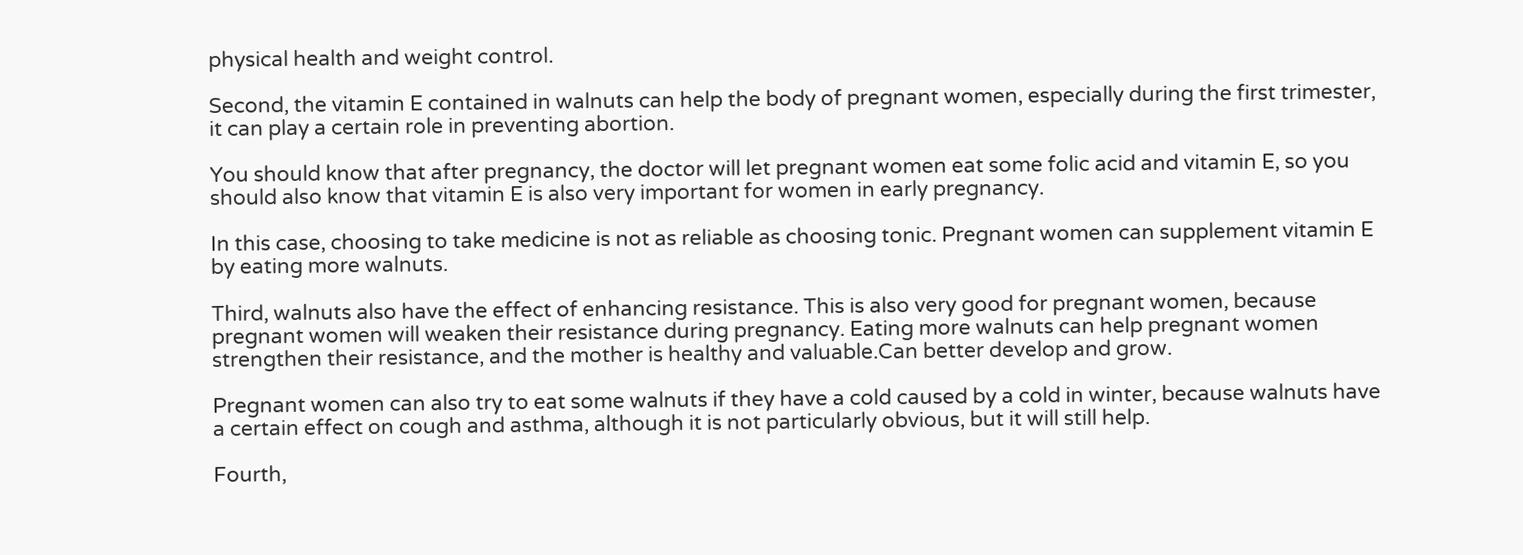physical health and weight control.

Second, the vitamin E contained in walnuts can help the body of pregnant women, especially during the first trimester, it can play a certain role in preventing abortion.

You should know that after pregnancy, the doctor will let pregnant women eat some folic acid and vitamin E, so you should also know that vitamin E is also very important for women in early pregnancy.

In this case, choosing to take medicine is not as reliable as choosing tonic. Pregnant women can supplement vitamin E by eating more walnuts.

Third, walnuts also have the effect of enhancing resistance. This is also very good for pregnant women, because pregnant women will weaken their resistance during pregnancy. Eating more walnuts can help pregnant women strengthen their resistance, and the mother is healthy and valuable.Can better develop and grow.

Pregnant women can also try to eat some walnuts if they have a cold caused by a cold in winter, because walnuts have a certain effect on cough and asthma, although it is not particularly obvious, but it will still help.

Fourth,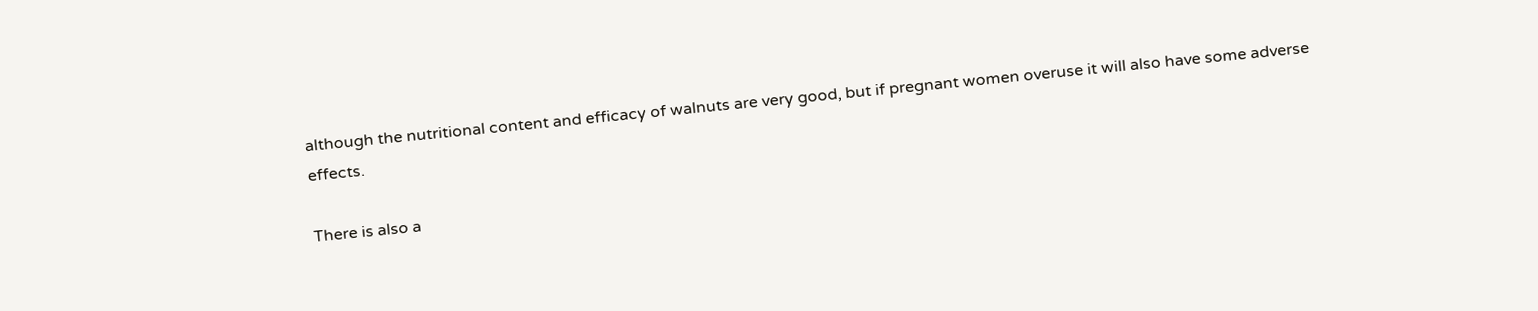although the nutritional content and efficacy of walnuts are very good, but if pregnant women overuse it will also have some adverse effects.

There is also a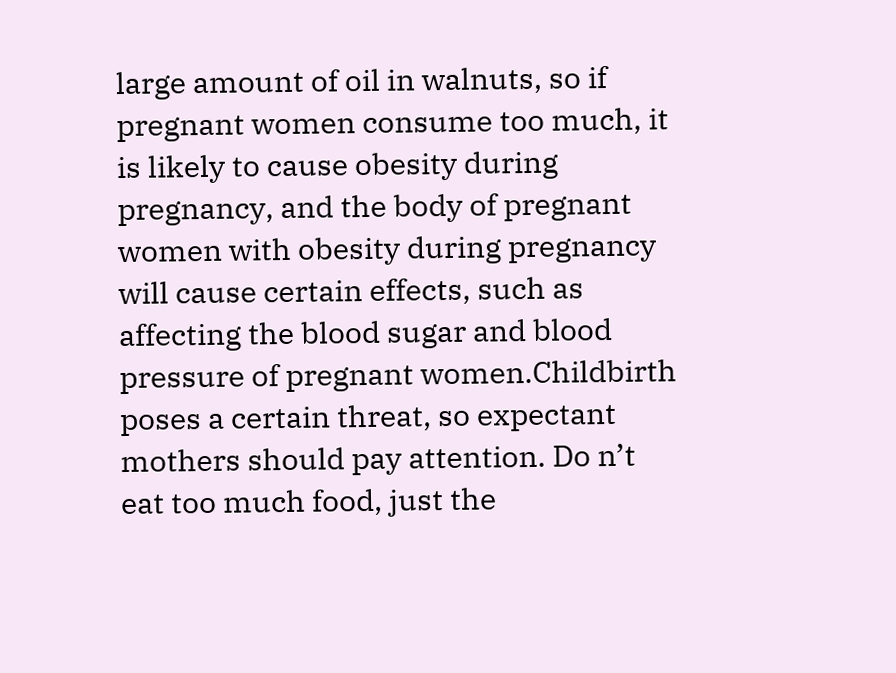large amount of oil in walnuts, so if pregnant women consume too much, it is likely to cause obesity during pregnancy, and the body of pregnant women with obesity during pregnancy will cause certain effects, such as affecting the blood sugar and blood pressure of pregnant women.Childbirth poses a certain threat, so expectant mothers should pay attention. Do n’t eat too much food, just the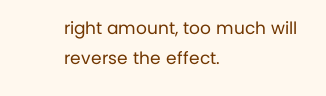right amount, too much will reverse the effect.